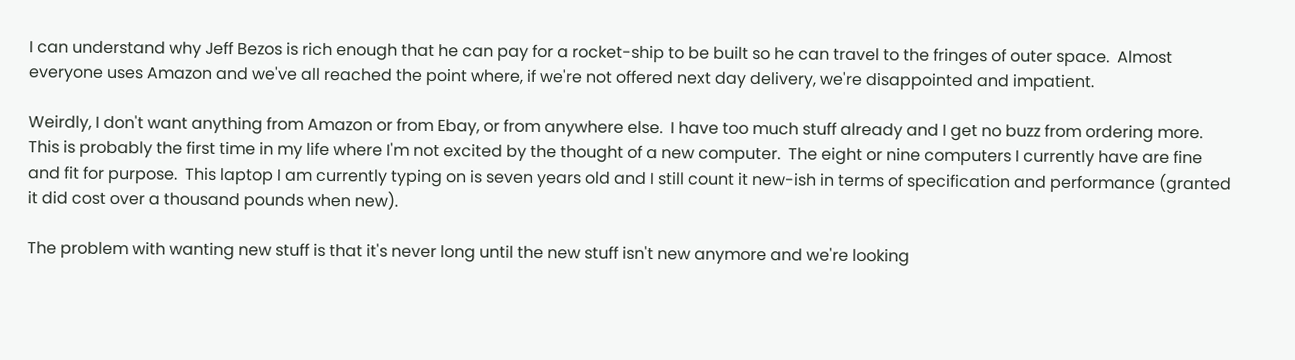I can understand why Jeff Bezos is rich enough that he can pay for a rocket-ship to be built so he can travel to the fringes of outer space.  Almost everyone uses Amazon and we've all reached the point where, if we're not offered next day delivery, we're disappointed and impatient.

Weirdly, I don't want anything from Amazon or from Ebay, or from anywhere else.  I have too much stuff already and I get no buzz from ordering more.  This is probably the first time in my life where I'm not excited by the thought of a new computer.  The eight or nine computers I currently have are fine and fit for purpose.  This laptop I am currently typing on is seven years old and I still count it new-ish in terms of specification and performance (granted it did cost over a thousand pounds when new).

The problem with wanting new stuff is that it's never long until the new stuff isn't new anymore and we're looking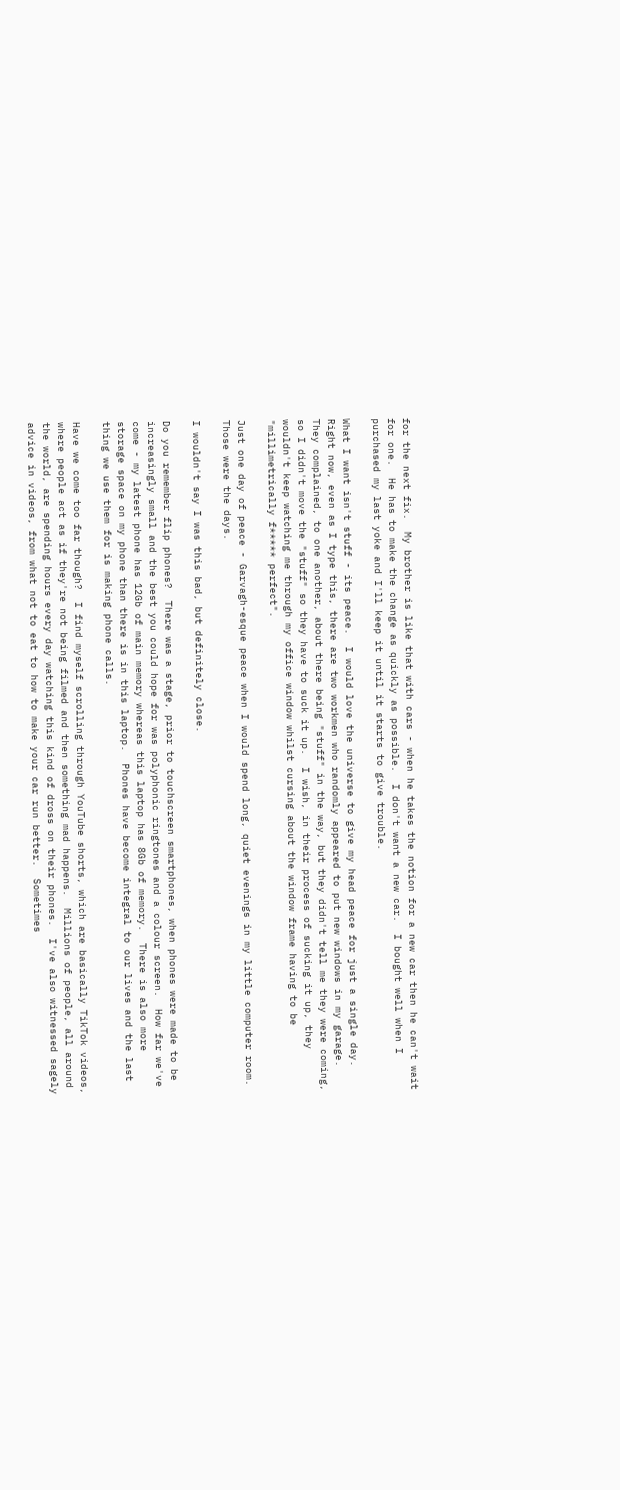for the next fix.  My brother is like that with cars - when he takes the notion for a new car then he can't wait for one.  He has to make the change as quickly as possible.  I don't want a new car.  I bought well when I purchased my last yoke and I'll keep it until it starts to give trouble.

What I want isn't stuff - its peace.  I would love the universe to give my head peace for just a single day.  Right now, even as I type this, there are two workmen who randomly appeared to put new windows in my garage.  They complained, to one another, about there being "stuff" in the way, but they didn't tell me they were coming, so I didn't move the "stuff" so they have to suck it up.  I wish, in their process of sucking it up, they wouldn't keep watching me through my office window whilst cursing about the window frame having to be "millimetrically f***** perfect".

Just one day of peace - Garvagh-esque peace when I would spend long, quiet evenings in my little computer room.  Those were the days.

I wouldn't say I was this bad, but definitely close.

Do you remember flip phones?  There was a stage, prior to touchscreen smartphones, when phones were made to be increasingly small and the best you could hope for was polyphonic ringtones and a colour screen.  How far we've come - my latest phone has 12Gb of main memory whereas this laptop has 8Gb of memory.  There is also more storage space on my phone than there is in this laptop.  Phones have become integral to our lives and the last thing we use them for is making phone calls.

Have we come too far though?  I find myself scrolling through YouTube shorts, which are basically TikTok videos, where people act as if they're not being filmed and then something mad happens.  Millions of people, all around the world, are spending hours every day watching this kind of dross on their phones.  I've also witnessed sagely advice in videos, from what not to eat to how to make your car run better.  Sometimes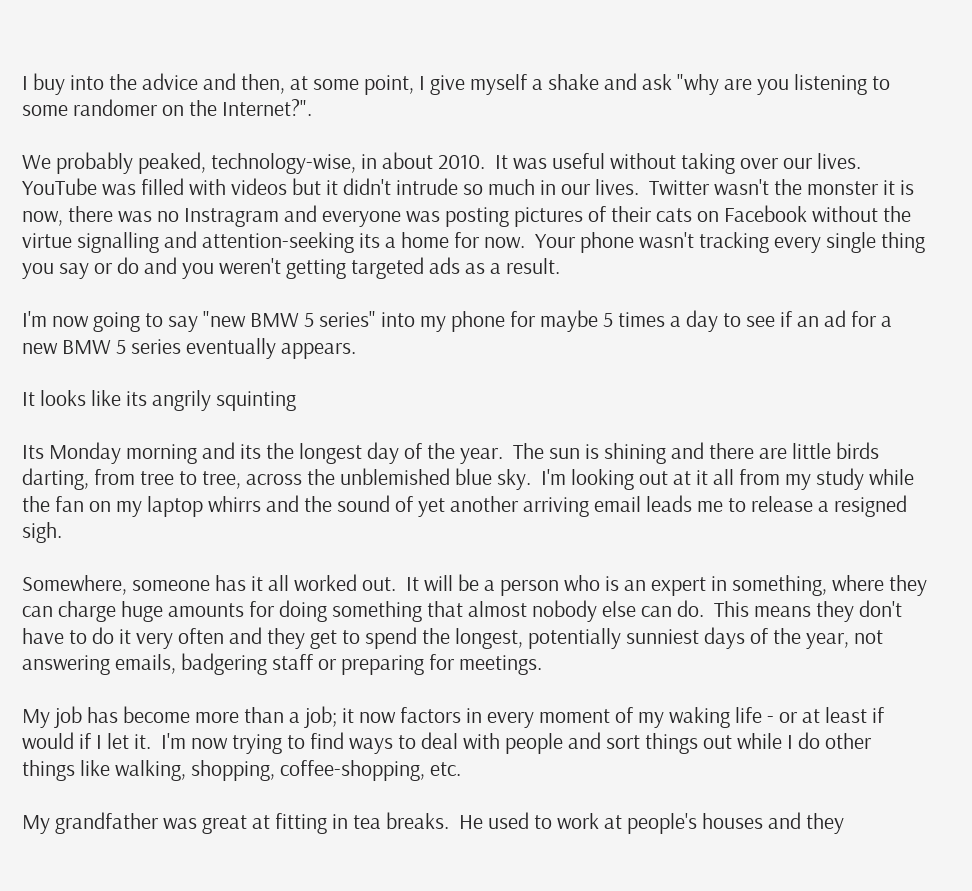I buy into the advice and then, at some point, I give myself a shake and ask "why are you listening to some randomer on the Internet?".

We probably peaked, technology-wise, in about 2010.  It was useful without taking over our lives.  YouTube was filled with videos but it didn't intrude so much in our lives.  Twitter wasn't the monster it is now, there was no Instragram and everyone was posting pictures of their cats on Facebook without the virtue signalling and attention-seeking its a home for now.  Your phone wasn't tracking every single thing you say or do and you weren't getting targeted ads as a result.

I'm now going to say "new BMW 5 series" into my phone for maybe 5 times a day to see if an ad for a new BMW 5 series eventually appears.

It looks like its angrily squinting

Its Monday morning and its the longest day of the year.  The sun is shining and there are little birds darting, from tree to tree, across the unblemished blue sky.  I'm looking out at it all from my study while the fan on my laptop whirrs and the sound of yet another arriving email leads me to release a resigned sigh.

Somewhere, someone has it all worked out.  It will be a person who is an expert in something, where they can charge huge amounts for doing something that almost nobody else can do.  This means they don't have to do it very often and they get to spend the longest, potentially sunniest days of the year, not answering emails, badgering staff or preparing for meetings.

My job has become more than a job; it now factors in every moment of my waking life - or at least if would if I let it.  I'm now trying to find ways to deal with people and sort things out while I do other things like walking, shopping, coffee-shopping, etc.

My grandfather was great at fitting in tea breaks.  He used to work at people's houses and they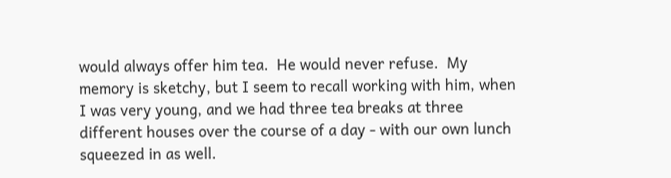would always offer him tea.  He would never refuse.  My memory is sketchy, but I seem to recall working with him, when I was very young, and we had three tea breaks at three different houses over the course of a day - with our own lunch squeezed in as well.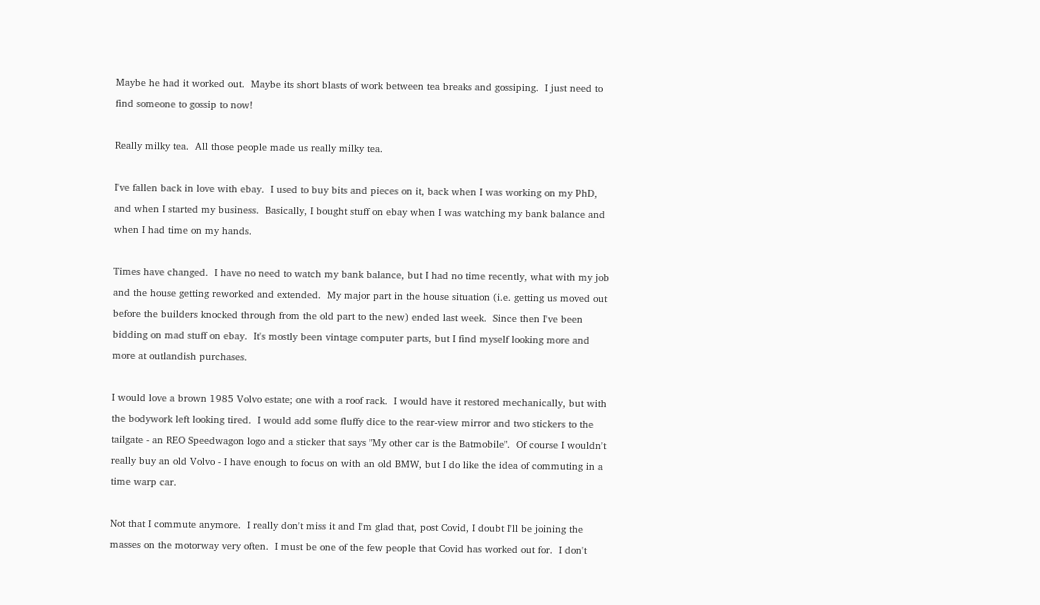Maybe he had it worked out.  Maybe its short blasts of work between tea breaks and gossiping.  I just need to find someone to gossip to now!

Really milky tea.  All those people made us really milky tea.

I've fallen back in love with ebay.  I used to buy bits and pieces on it, back when I was working on my PhD, and when I started my business.  Basically, I bought stuff on ebay when I was watching my bank balance and when I had time on my hands.

Times have changed.  I have no need to watch my bank balance, but I had no time recently, what with my job and the house getting reworked and extended.  My major part in the house situation (i.e. getting us moved out before the builders knocked through from the old part to the new) ended last week.  Since then I've been bidding on mad stuff on ebay.  It's mostly been vintage computer parts, but I find myself looking more and more at outlandish purchases.

I would love a brown 1985 Volvo estate; one with a roof rack.  I would have it restored mechanically, but with the bodywork left looking tired.  I would add some fluffy dice to the rear-view mirror and two stickers to the tailgate - an REO Speedwagon logo and a sticker that says "My other car is the Batmobile".  Of course I wouldn't really buy an old Volvo - I have enough to focus on with an old BMW, but I do like the idea of commuting in a time warp car.

Not that I commute anymore.  I really don't miss it and I'm glad that, post Covid, I doubt I'll be joining the masses on the motorway very often.  I must be one of the few people that Covid has worked out for.  I don't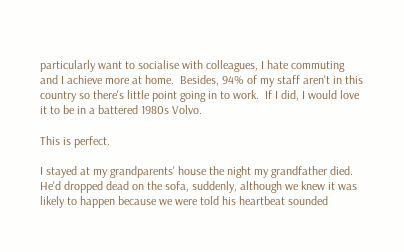particularly want to socialise with colleagues, I hate commuting and I achieve more at home.  Besides, 94% of my staff aren't in this country so there's little point going in to work.  If I did, I would love it to be in a battered 1980s Volvo.

This is perfect.

I stayed at my grandparents' house the night my grandfather died. He'd dropped dead on the sofa, suddenly, although we knew it was likely to happen because we were told his heartbeat sounded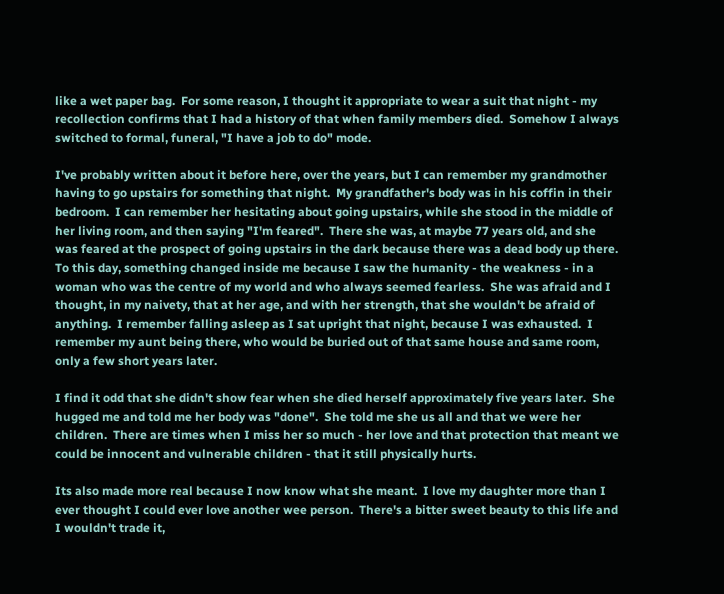like a wet paper bag.  For some reason, I thought it appropriate to wear a suit that night - my recollection confirms that I had a history of that when family members died.  Somehow I always switched to formal, funeral, "I have a job to do" mode.

I've probably written about it before here, over the years, but I can remember my grandmother having to go upstairs for something that night.  My grandfather's body was in his coffin in their bedroom.  I can remember her hesitating about going upstairs, while she stood in the middle of her living room, and then saying "I'm feared".  There she was, at maybe 77 years old, and she was feared at the prospect of going upstairs in the dark because there was a dead body up there.  To this day, something changed inside me because I saw the humanity - the weakness - in a woman who was the centre of my world and who always seemed fearless.  She was afraid and I thought, in my naivety, that at her age, and with her strength, that she wouldn't be afraid of anything.  I remember falling asleep as I sat upright that night, because I was exhausted.  I remember my aunt being there, who would be buried out of that same house and same room, only a few short years later.

I find it odd that she didn't show fear when she died herself approximately five years later.  She hugged me and told me her body was "done".  She told me she us all and that we were her children.  There are times when I miss her so much - her love and that protection that meant we could be innocent and vulnerable children - that it still physically hurts.

Its also made more real because I now know what she meant.  I love my daughter more than I ever thought I could ever love another wee person.  There's a bitter sweet beauty to this life and I wouldn't trade it,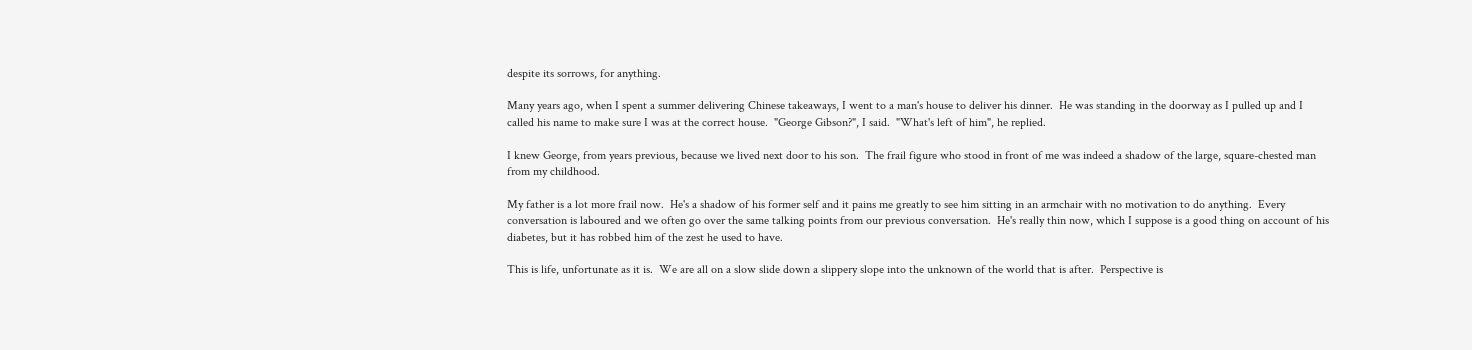despite its sorrows, for anything.

Many years ago, when I spent a summer delivering Chinese takeaways, I went to a man's house to deliver his dinner.  He was standing in the doorway as I pulled up and I called his name to make sure I was at the correct house.  "George Gibson?", I said.  "What's left of him", he replied.

I knew George, from years previous, because we lived next door to his son.  The frail figure who stood in front of me was indeed a shadow of the large, square-chested man from my childhood.

My father is a lot more frail now.  He's a shadow of his former self and it pains me greatly to see him sitting in an armchair with no motivation to do anything.  Every conversation is laboured and we often go over the same talking points from our previous conversation.  He's really thin now, which I suppose is a good thing on account of his diabetes, but it has robbed him of the zest he used to have.

This is life, unfortunate as it is.  We are all on a slow slide down a slippery slope into the unknown of the world that is after.  Perspective is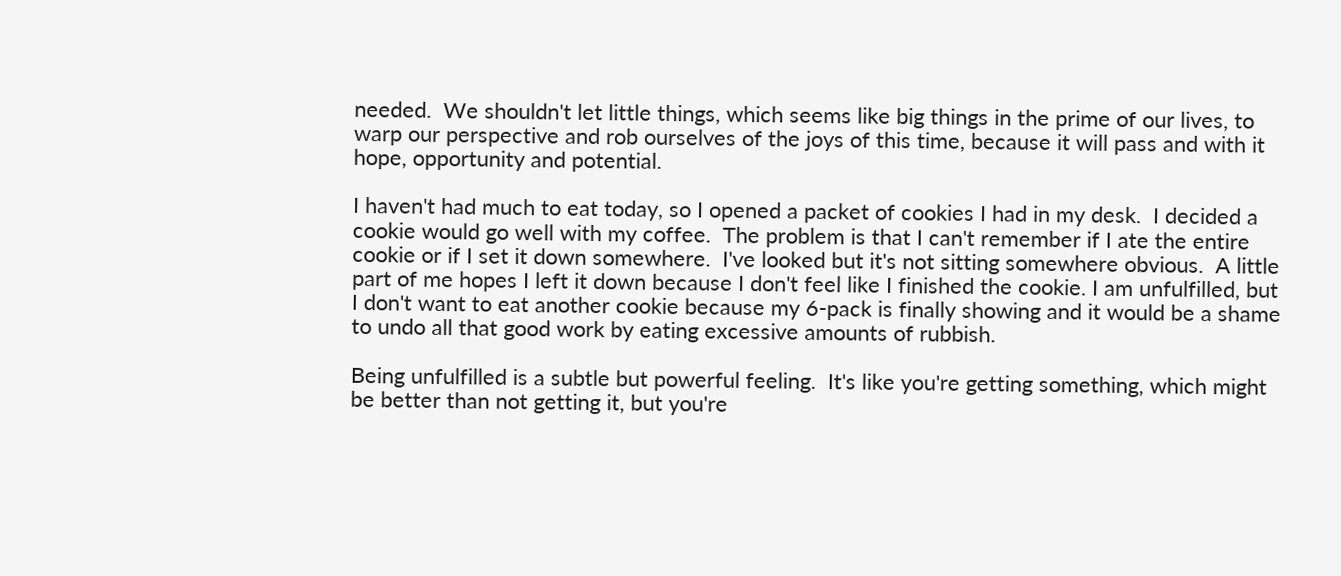needed.  We shouldn't let little things, which seems like big things in the prime of our lives, to warp our perspective and rob ourselves of the joys of this time, because it will pass and with it hope, opportunity and potential.

I haven't had much to eat today, so I opened a packet of cookies I had in my desk.  I decided a cookie would go well with my coffee.  The problem is that I can't remember if I ate the entire cookie or if I set it down somewhere.  I've looked but it's not sitting somewhere obvious.  A little part of me hopes I left it down because I don't feel like I finished the cookie. I am unfulfilled, but I don't want to eat another cookie because my 6-pack is finally showing and it would be a shame to undo all that good work by eating excessive amounts of rubbish.

Being unfulfilled is a subtle but powerful feeling.  It's like you're getting something, which might be better than not getting it, but you're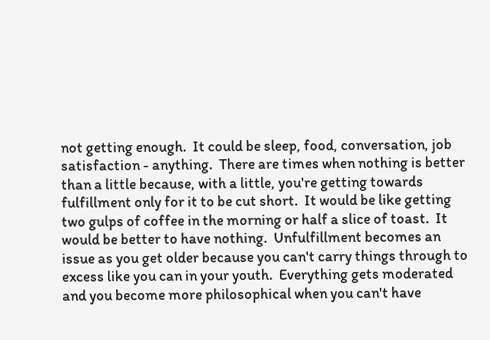not getting enough.  It could be sleep, food, conversation, job satisfaction - anything.  There are times when nothing is better than a little because, with a little, you're getting towards fulfillment only for it to be cut short.  It would be like getting two gulps of coffee in the morning or half a slice of toast.  It would be better to have nothing.  Unfulfillment becomes an issue as you get older because you can't carry things through to excess like you can in your youth.  Everything gets moderated and you become more philosophical when you can't have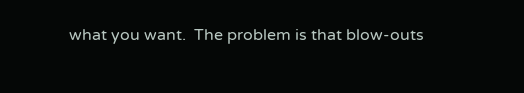what you want.  The problem is that blow-outs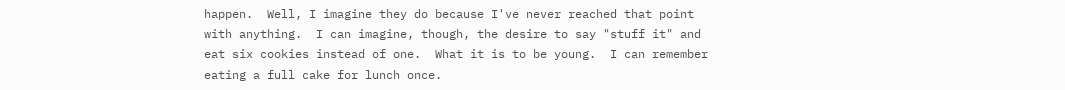happen.  Well, I imagine they do because I've never reached that point with anything.  I can imagine, though, the desire to say "stuff it" and eat six cookies instead of one.  What it is to be young.  I can remember eating a full cake for lunch once.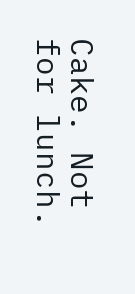Cake. Not for lunch.